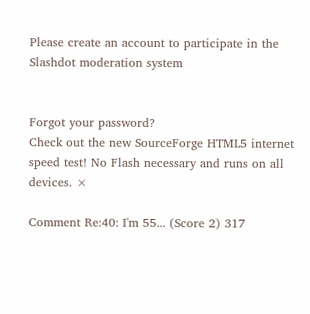Please create an account to participate in the Slashdot moderation system


Forgot your password?
Check out the new SourceForge HTML5 internet speed test! No Flash necessary and runs on all devices. ×

Comment Re:40: I'm 55... (Score 2) 317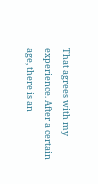That agrees with my experience. After a certain age, there is an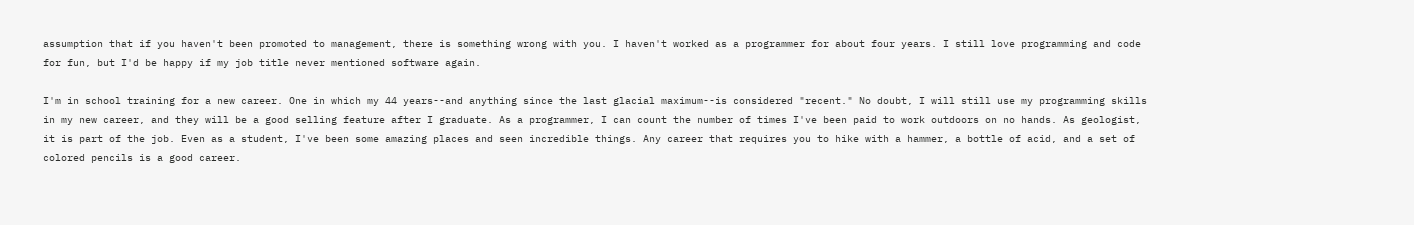assumption that if you haven't been promoted to management, there is something wrong with you. I haven't worked as a programmer for about four years. I still love programming and code for fun, but I'd be happy if my job title never mentioned software again.

I'm in school training for a new career. One in which my 44 years--and anything since the last glacial maximum--is considered "recent." No doubt, I will still use my programming skills in my new career, and they will be a good selling feature after I graduate. As a programmer, I can count the number of times I've been paid to work outdoors on no hands. As geologist, it is part of the job. Even as a student, I've been some amazing places and seen incredible things. Any career that requires you to hike with a hammer, a bottle of acid, and a set of colored pencils is a good career.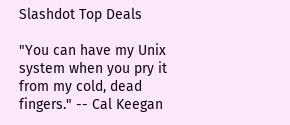Slashdot Top Deals

"You can have my Unix system when you pry it from my cold, dead fingers." -- Cal Keegan